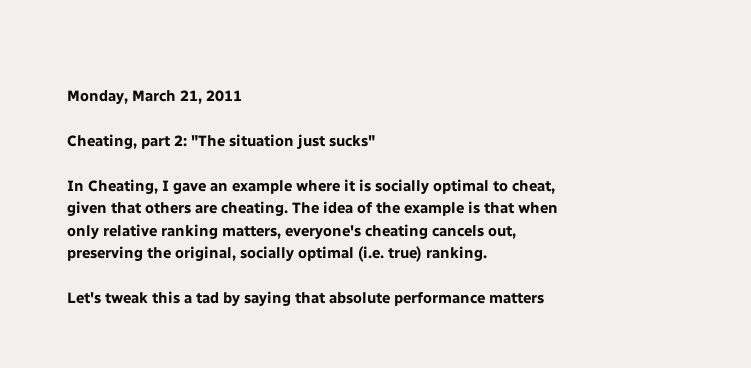Monday, March 21, 2011

Cheating, part 2: "The situation just sucks"

In Cheating, I gave an example where it is socially optimal to cheat, given that others are cheating. The idea of the example is that when only relative ranking matters, everyone's cheating cancels out, preserving the original, socially optimal (i.e. true) ranking.

Let's tweak this a tad by saying that absolute performance matters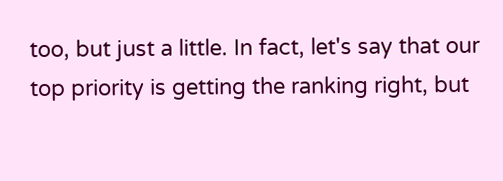too, but just a little. In fact, let's say that our top priority is getting the ranking right, but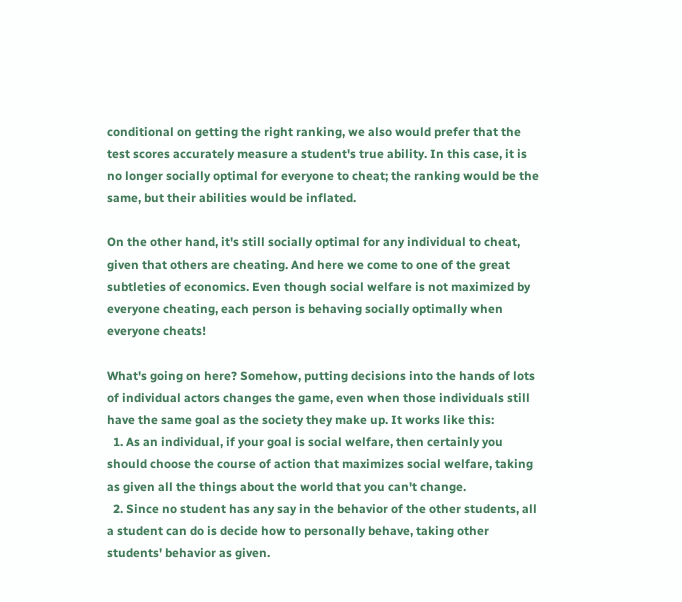conditional on getting the right ranking, we also would prefer that the test scores accurately measure a student's true ability. In this case, it is no longer socially optimal for everyone to cheat; the ranking would be the same, but their abilities would be inflated.

On the other hand, it's still socially optimal for any individual to cheat, given that others are cheating. And here we come to one of the great subtleties of economics. Even though social welfare is not maximized by everyone cheating, each person is behaving socially optimally when everyone cheats!

What's going on here? Somehow, putting decisions into the hands of lots of individual actors changes the game, even when those individuals still have the same goal as the society they make up. It works like this:
  1. As an individual, if your goal is social welfare, then certainly you should choose the course of action that maximizes social welfare, taking as given all the things about the world that you can't change.
  2. Since no student has any say in the behavior of the other students, all a student can do is decide how to personally behave, taking other students' behavior as given.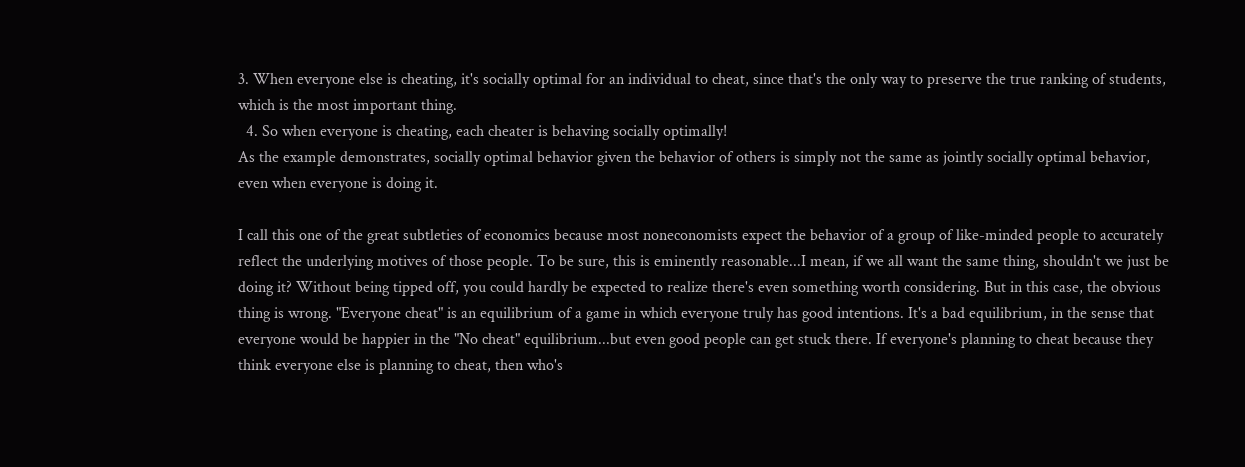3. When everyone else is cheating, it's socially optimal for an individual to cheat, since that's the only way to preserve the true ranking of students, which is the most important thing.
  4. So when everyone is cheating, each cheater is behaving socially optimally!
As the example demonstrates, socially optimal behavior given the behavior of others is simply not the same as jointly socially optimal behavior, even when everyone is doing it.

I call this one of the great subtleties of economics because most noneconomists expect the behavior of a group of like-minded people to accurately reflect the underlying motives of those people. To be sure, this is eminently reasonable...I mean, if we all want the same thing, shouldn't we just be doing it? Without being tipped off, you could hardly be expected to realize there's even something worth considering. But in this case, the obvious thing is wrong. "Everyone cheat" is an equilibrium of a game in which everyone truly has good intentions. It's a bad equilibrium, in the sense that everyone would be happier in the "No cheat" equilibrium...but even good people can get stuck there. If everyone's planning to cheat because they think everyone else is planning to cheat, then who's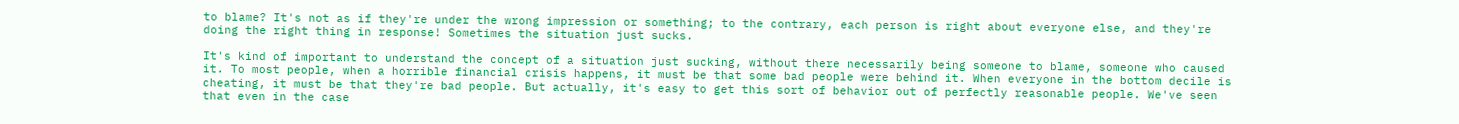to blame? It's not as if they're under the wrong impression or something; to the contrary, each person is right about everyone else, and they're doing the right thing in response! Sometimes the situation just sucks.

It's kind of important to understand the concept of a situation just sucking, without there necessarily being someone to blame, someone who caused it. To most people, when a horrible financial crisis happens, it must be that some bad people were behind it. When everyone in the bottom decile is cheating, it must be that they're bad people. But actually, it's easy to get this sort of behavior out of perfectly reasonable people. We've seen that even in the case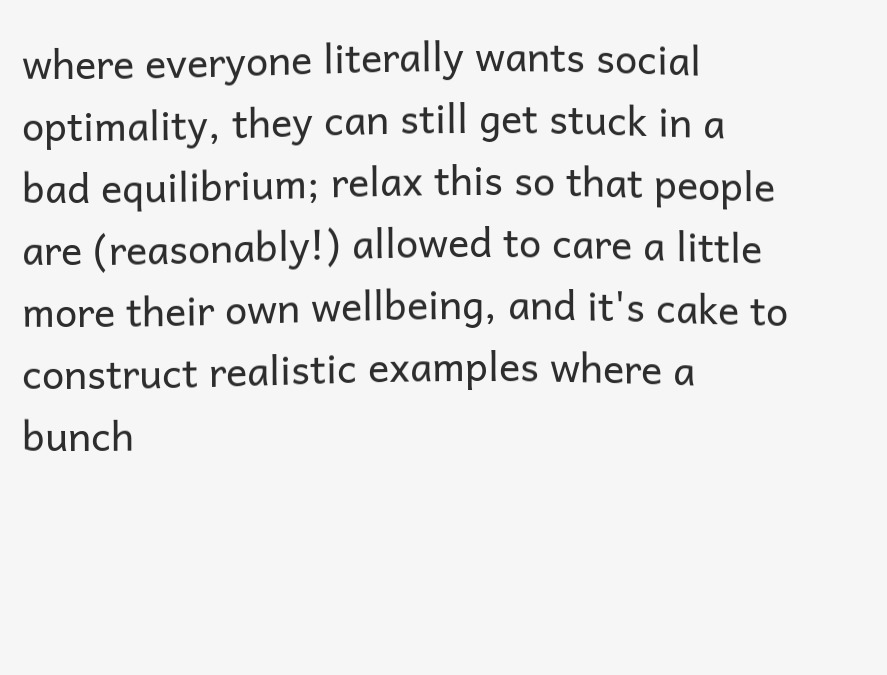where everyone literally wants social optimality, they can still get stuck in a bad equilibrium; relax this so that people are (reasonably!) allowed to care a little more their own wellbeing, and it's cake to construct realistic examples where a bunch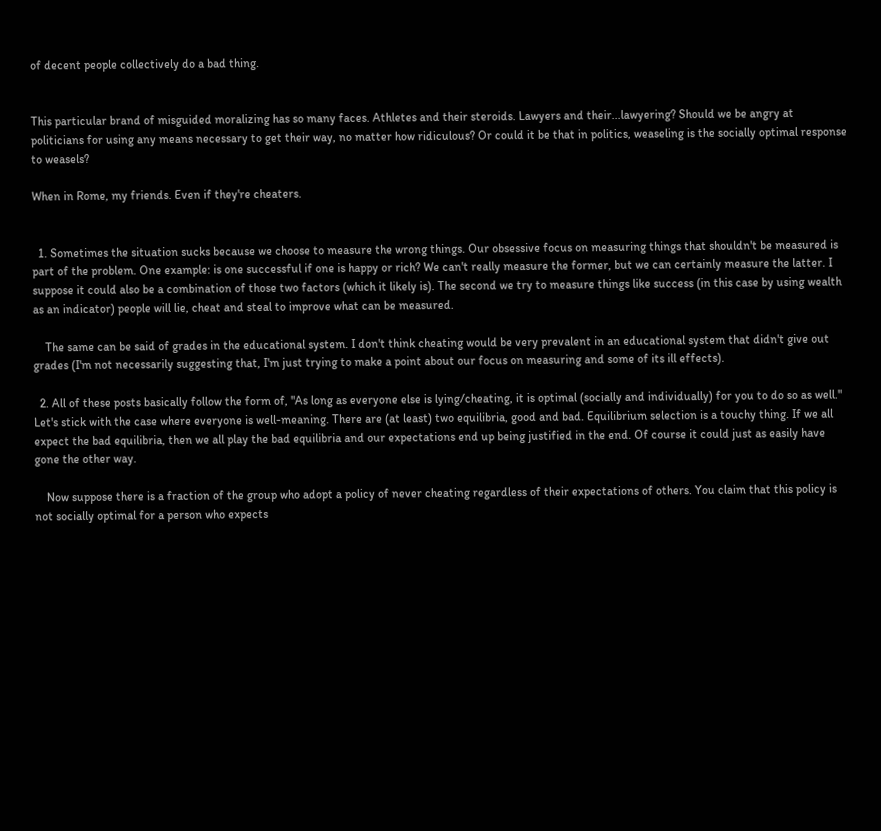of decent people collectively do a bad thing.


This particular brand of misguided moralizing has so many faces. Athletes and their steroids. Lawyers and their...lawyering? Should we be angry at politicians for using any means necessary to get their way, no matter how ridiculous? Or could it be that in politics, weaseling is the socially optimal response to weasels?

When in Rome, my friends. Even if they're cheaters.


  1. Sometimes the situation sucks because we choose to measure the wrong things. Our obsessive focus on measuring things that shouldn't be measured is part of the problem. One example: is one successful if one is happy or rich? We can't really measure the former, but we can certainly measure the latter. I suppose it could also be a combination of those two factors (which it likely is). The second we try to measure things like success (in this case by using wealth as an indicator) people will lie, cheat and steal to improve what can be measured.

    The same can be said of grades in the educational system. I don't think cheating would be very prevalent in an educational system that didn't give out grades (I'm not necessarily suggesting that, I'm just trying to make a point about our focus on measuring and some of its ill effects).

  2. All of these posts basically follow the form of, "As long as everyone else is lying/cheating, it is optimal (socially and individually) for you to do so as well." Let's stick with the case where everyone is well-meaning. There are (at least) two equilibria, good and bad. Equilibrium selection is a touchy thing. If we all expect the bad equilibria, then we all play the bad equilibria and our expectations end up being justified in the end. Of course it could just as easily have gone the other way.

    Now suppose there is a fraction of the group who adopt a policy of never cheating regardless of their expectations of others. You claim that this policy is not socially optimal for a person who expects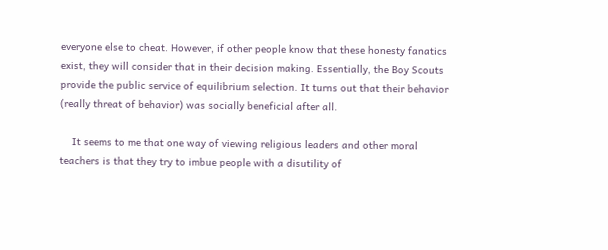everyone else to cheat. However, if other people know that these honesty fanatics exist, they will consider that in their decision making. Essentially, the Boy Scouts provide the public service of equilibrium selection. It turns out that their behavior (really threat of behavior) was socially beneficial after all.

    It seems to me that one way of viewing religious leaders and other moral teachers is that they try to imbue people with a disutility of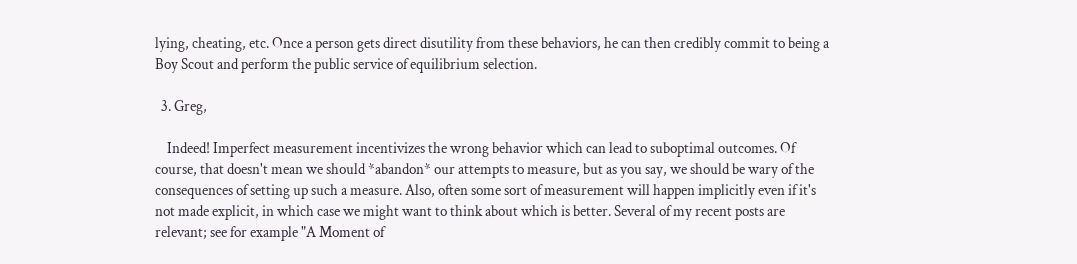lying, cheating, etc. Once a person gets direct disutility from these behaviors, he can then credibly commit to being a Boy Scout and perform the public service of equilibrium selection.

  3. Greg,

    Indeed! Imperfect measurement incentivizes the wrong behavior which can lead to suboptimal outcomes. Of course, that doesn't mean we should *abandon* our attempts to measure, but as you say, we should be wary of the consequences of setting up such a measure. Also, often some sort of measurement will happen implicitly even if it's not made explicit, in which case we might want to think about which is better. Several of my recent posts are relevant; see for example "A Moment of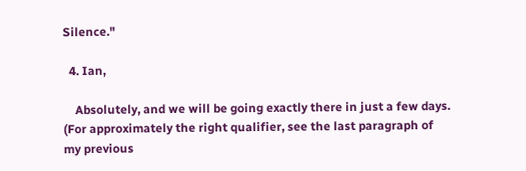Silence."

  4. Ian,

    Absolutely, and we will be going exactly there in just a few days. (For approximately the right qualifier, see the last paragraph of my previous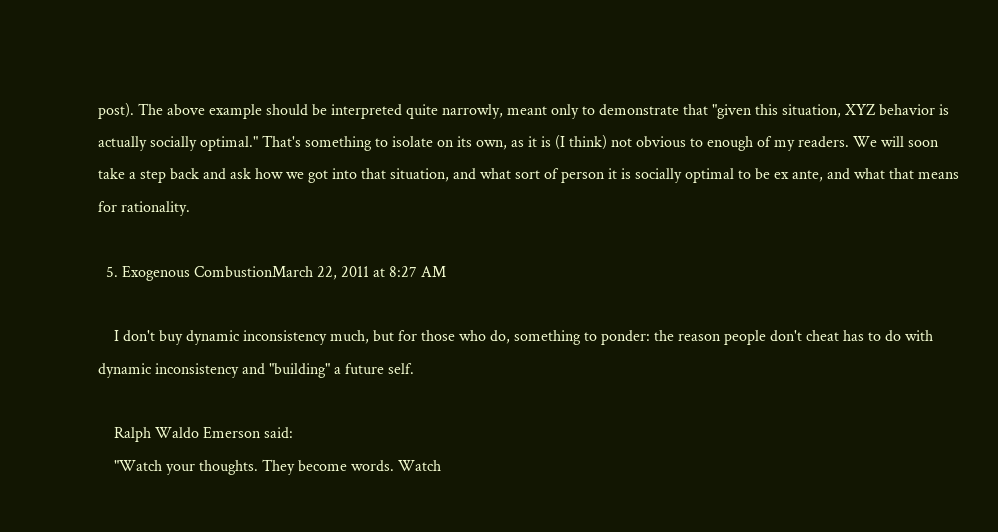post). The above example should be interpreted quite narrowly, meant only to demonstrate that "given this situation, XYZ behavior is actually socially optimal." That's something to isolate on its own, as it is (I think) not obvious to enough of my readers. We will soon take a step back and ask how we got into that situation, and what sort of person it is socially optimal to be ex ante, and what that means for rationality.

  5. Exogenous CombustionMarch 22, 2011 at 8:27 AM

    I don't buy dynamic inconsistency much, but for those who do, something to ponder: the reason people don't cheat has to do with dynamic inconsistency and "building" a future self.

    Ralph Waldo Emerson said:
    "Watch your thoughts. They become words. Watch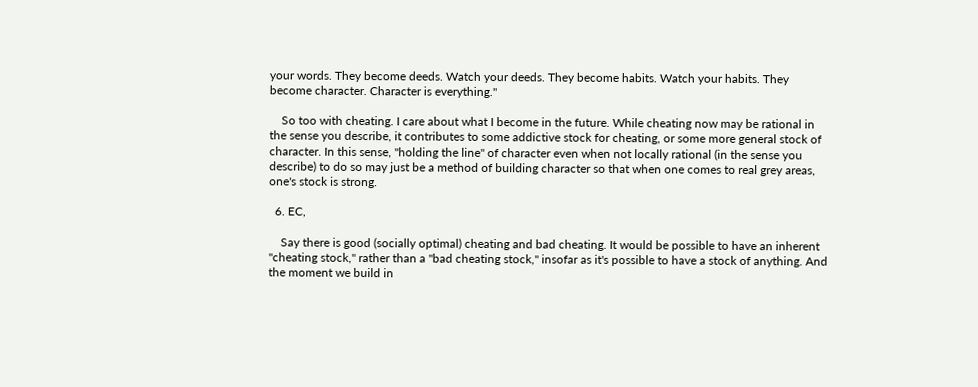your words. They become deeds. Watch your deeds. They become habits. Watch your habits. They become character. Character is everything."

    So too with cheating. I care about what I become in the future. While cheating now may be rational in the sense you describe, it contributes to some addictive stock for cheating, or some more general stock of character. In this sense, "holding the line" of character even when not locally rational (in the sense you describe) to do so may just be a method of building character so that when one comes to real grey areas, one's stock is strong.

  6. EC,

    Say there is good (socially optimal) cheating and bad cheating. It would be possible to have an inherent "cheating stock," rather than a "bad cheating stock," insofar as it's possible to have a stock of anything. And the moment we build in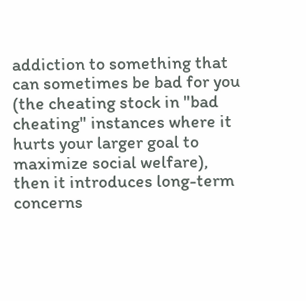addiction to something that can sometimes be bad for you (the cheating stock in "bad cheating" instances where it hurts your larger goal to maximize social welfare), then it introduces long-term concerns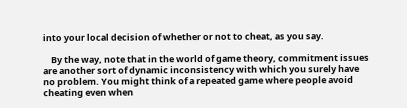into your local decision of whether or not to cheat, as you say.

    By the way, note that in the world of game theory, commitment issues are another sort of dynamic inconsistency with which you surely have no problem. You might think of a repeated game where people avoid cheating even when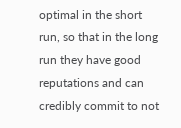optimal in the short run, so that in the long run they have good reputations and can credibly commit to not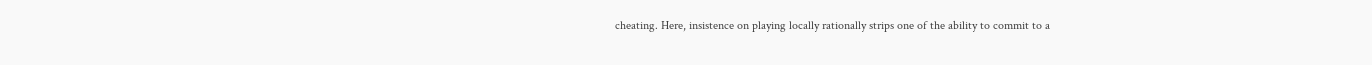cheating. Here, insistence on playing locally rationally strips one of the ability to commit to a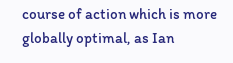course of action which is more globally optimal, as Ian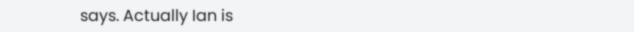says. Actually Ian is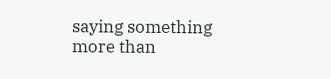saying something more than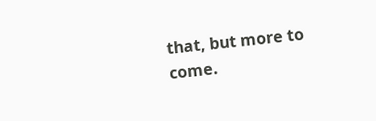that, but more to come.